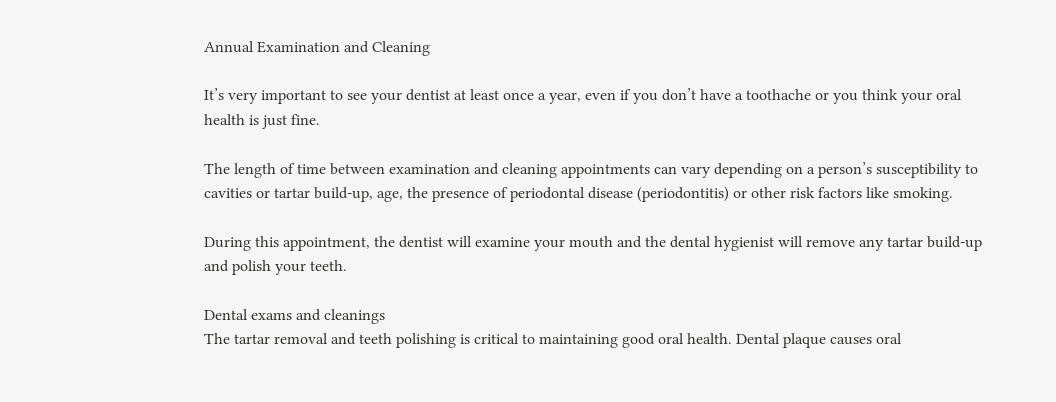Annual Examination and Cleaning

It’s very important to see your dentist at least once a year, even if you don’t have a toothache or you think your oral health is just fine.

The length of time between examination and cleaning appointments can vary depending on a person’s susceptibility to cavities or tartar build-up, age, the presence of periodontal disease (periodontitis) or other risk factors like smoking.

During this appointment, the dentist will examine your mouth and the dental hygienist will remove any tartar build-up and polish your teeth.

Dental exams and cleanings
The tartar removal and teeth polishing is critical to maintaining good oral health. Dental plaque causes oral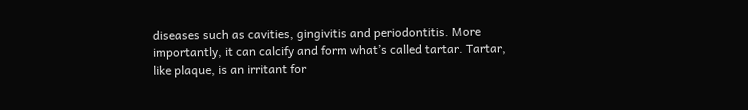diseases such as cavities, gingivitis and periodontitis. More importantly, it can calcify and form what’s called tartar. Tartar, like plaque, is an irritant for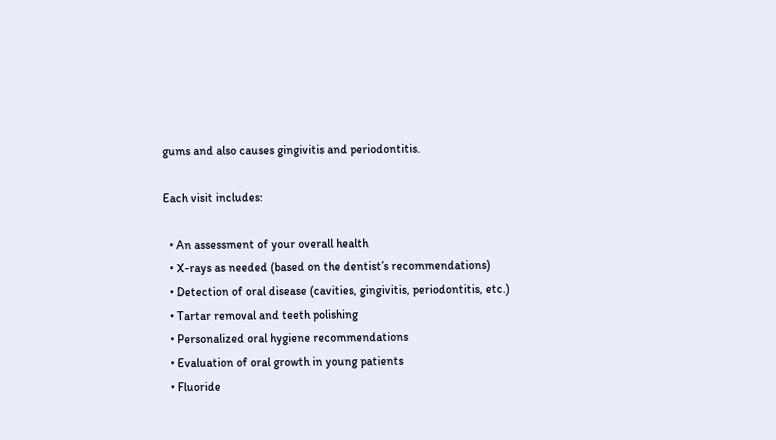gums and also causes gingivitis and periodontitis.

Each visit includes:

  • An assessment of your overall health
  • X-rays as needed (based on the dentist’s recommendations)
  • Detection of oral disease (cavities, gingivitis, periodontitis, etc.)
  • Tartar removal and teeth polishing
  • Personalized oral hygiene recommendations
  • Evaluation of oral growth in young patients
  • Fluoride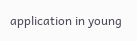application in young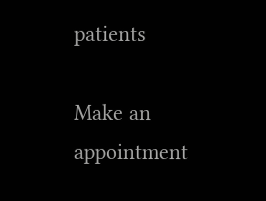patients

Make an appointment